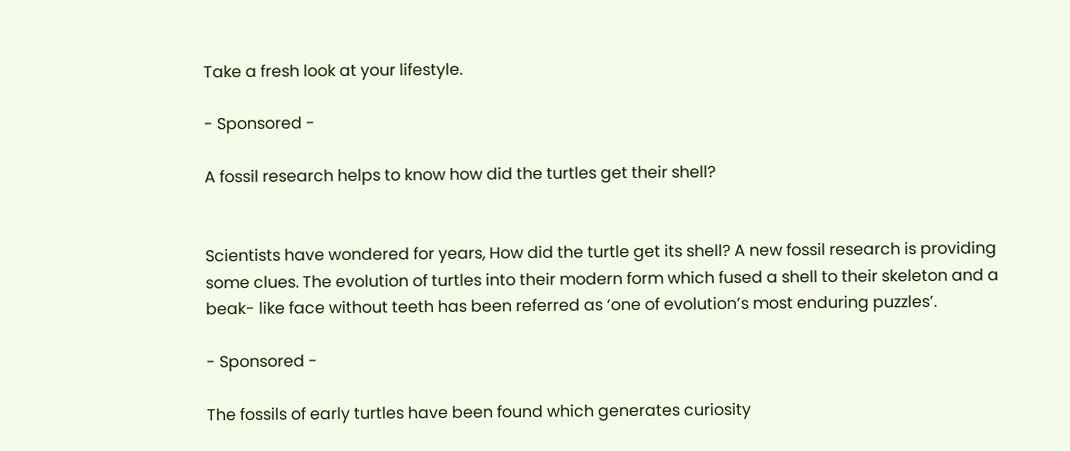Take a fresh look at your lifestyle.

- Sponsored -

A fossil research helps to know how did the turtles get their shell?


Scientists have wondered for years, How did the turtle get its shell? A new fossil research is providing some clues. The evolution of turtles into their modern form which fused a shell to their skeleton and a beak- like face without teeth has been referred as ‘one of evolution’s most enduring puzzles’.

- Sponsored -

The fossils of early turtles have been found which generates curiosity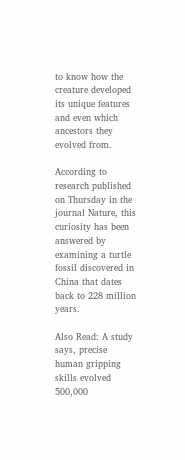to know how the creature developed its unique features and even which ancestors they evolved from.

According to research published on Thursday in the journal Nature, this curiosity has been answered by examining a turtle fossil discovered in China that dates back to 228 million years.

Also Read: A study says, precise human gripping skills evolved 500,000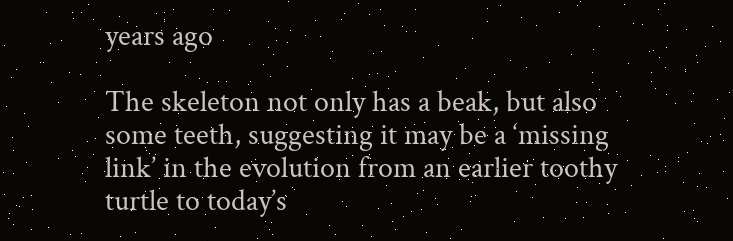years ago

The skeleton not only has a beak, but also some teeth, suggesting it may be a ‘missing link’ in the evolution from an earlier toothy turtle to today’s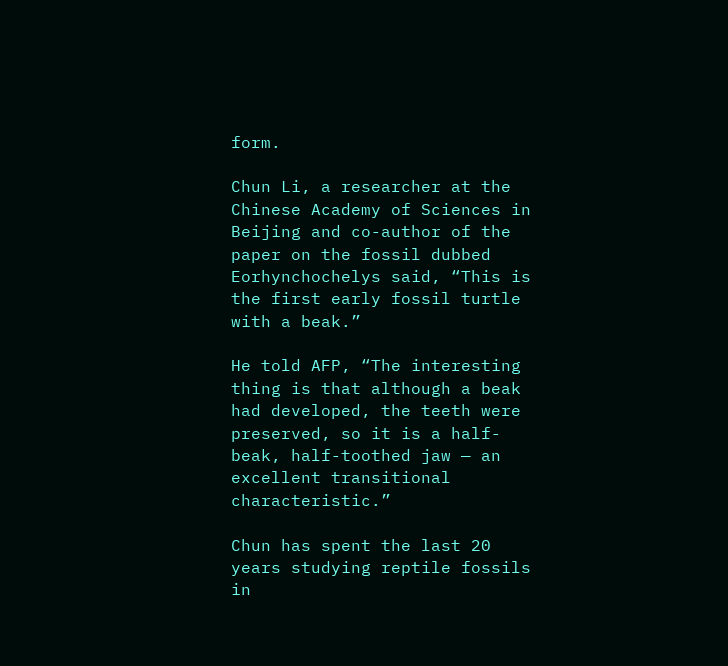form.

Chun Li, a researcher at the Chinese Academy of Sciences in Beijing and co-author of the paper on the fossil dubbed Eorhynchochelys said, “This is the first early fossil turtle with a beak.”

He told AFP, “The interesting thing is that although a beak had developed, the teeth were preserved, so it is a half-beak, half-toothed jaw — an excellent transitional characteristic.”

Chun has spent the last 20 years studying reptile fossils in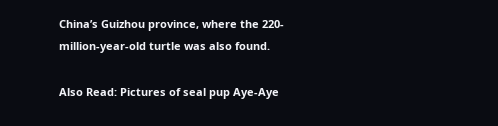China’s Guizhou province, where the 220-million-year-old turtle was also found.

Also Read: Pictures of seal pup Aye-Aye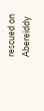rescued on Abereiddy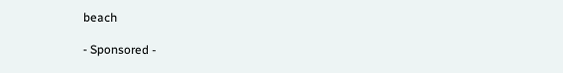beach

- Sponsored -